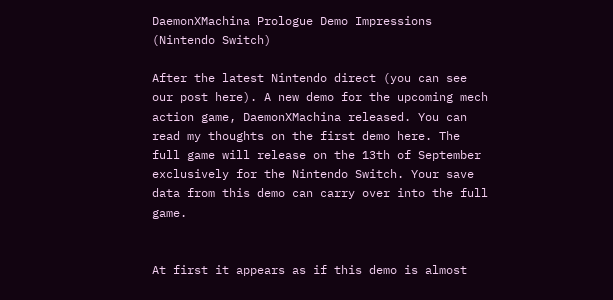DaemonXMachina Prologue Demo Impressions (Nintendo Switch)

After the latest Nintendo direct (you can see our post here). A new demo for the upcoming mech action game, DaemonXMachina released. You can read my thoughts on the first demo here. The full game will release on the 13th of September exclusively for the Nintendo Switch. Your save data from this demo can carry over into the full game.


At first it appears as if this demo is almost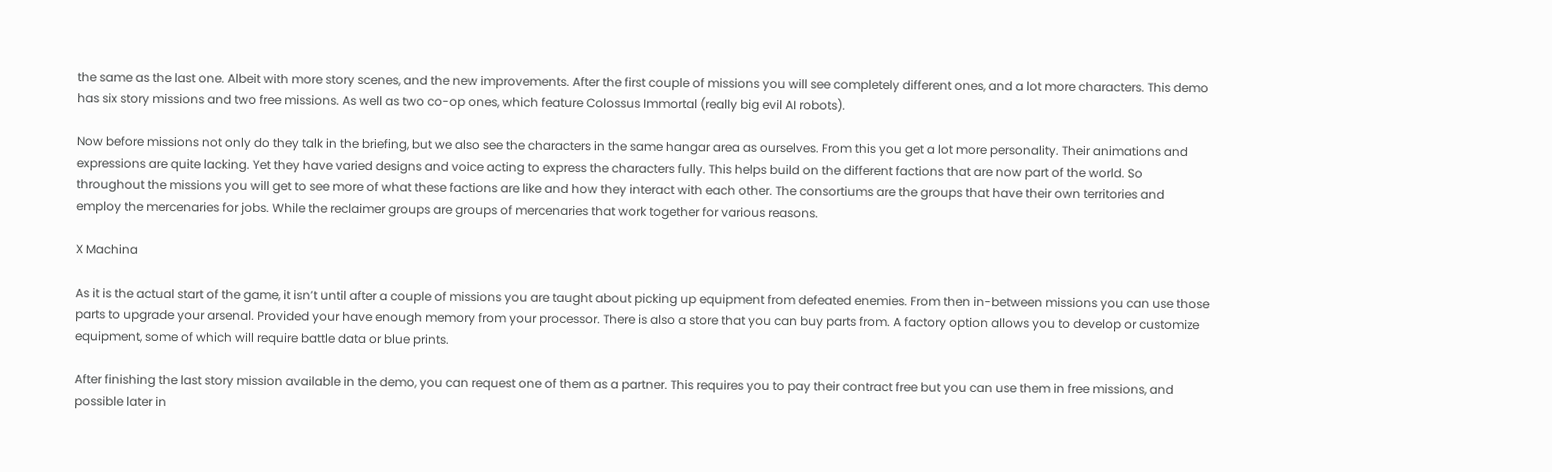the same as the last one. Albeit with more story scenes, and the new improvements. After the first couple of missions you will see completely different ones, and a lot more characters. This demo has six story missions and two free missions. As well as two co-op ones, which feature Colossus Immortal (really big evil AI robots).

Now before missions not only do they talk in the briefing, but we also see the characters in the same hangar area as ourselves. From this you get a lot more personality. Their animations and expressions are quite lacking. Yet they have varied designs and voice acting to express the characters fully. This helps build on the different factions that are now part of the world. So throughout the missions you will get to see more of what these factions are like and how they interact with each other. The consortiums are the groups that have their own territories and employ the mercenaries for jobs. While the reclaimer groups are groups of mercenaries that work together for various reasons.

X Machina

As it is the actual start of the game, it isn’t until after a couple of missions you are taught about picking up equipment from defeated enemies. From then in-between missions you can use those parts to upgrade your arsenal. Provided your have enough memory from your processor. There is also a store that you can buy parts from. A factory option allows you to develop or customize equipment, some of which will require battle data or blue prints.

After finishing the last story mission available in the demo, you can request one of them as a partner. This requires you to pay their contract free but you can use them in free missions, and possible later in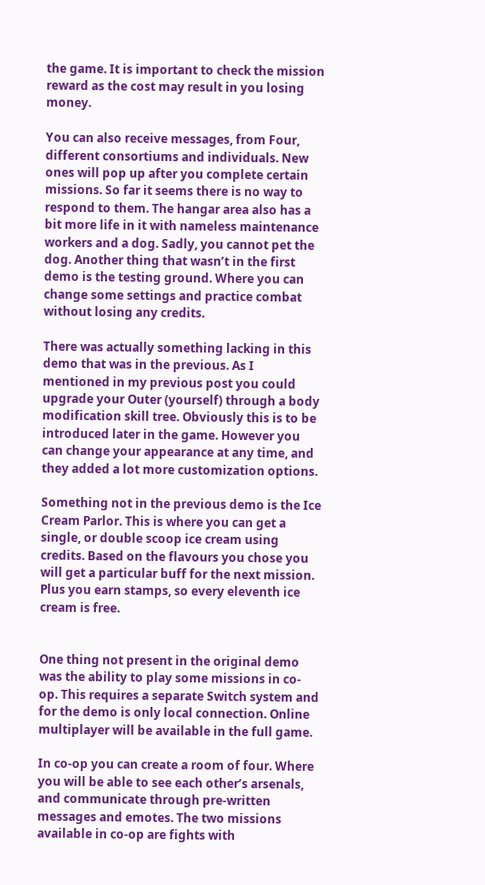the game. It is important to check the mission reward as the cost may result in you losing money.

You can also receive messages, from Four, different consortiums and individuals. New ones will pop up after you complete certain missions. So far it seems there is no way to respond to them. The hangar area also has a bit more life in it with nameless maintenance workers and a dog. Sadly, you cannot pet the dog. Another thing that wasn’t in the first demo is the testing ground. Where you can change some settings and practice combat without losing any credits.

There was actually something lacking in this demo that was in the previous. As I mentioned in my previous post you could upgrade your Outer (yourself) through a body modification skill tree. Obviously this is to be introduced later in the game. However you can change your appearance at any time, and they added a lot more customization options.

Something not in the previous demo is the Ice Cream Parlor. This is where you can get a single, or double scoop ice cream using credits. Based on the flavours you chose you will get a particular buff for the next mission. Plus you earn stamps, so every eleventh ice cream is free.


One thing not present in the original demo was the ability to play some missions in co-op. This requires a separate Switch system and for the demo is only local connection. Online multiplayer will be available in the full game.

In co-op you can create a room of four. Where you will be able to see each other’s arsenals, and communicate through pre-written messages and emotes. The two missions available in co-op are fights with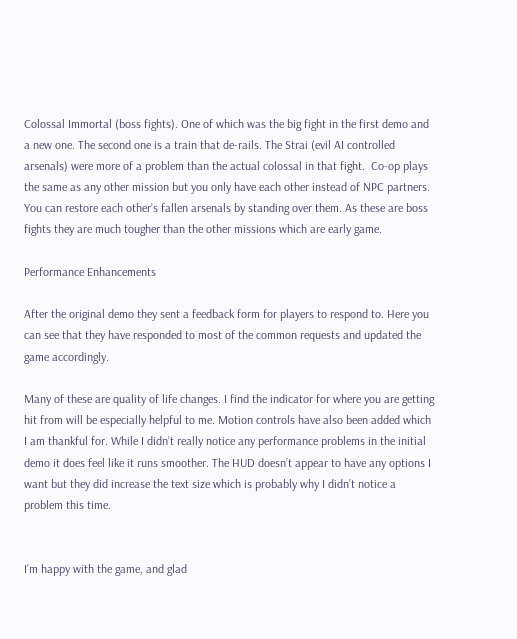Colossal Immortal (boss fights). One of which was the big fight in the first demo and a new one. The second one is a train that de-rails. The Strai (evil AI controlled arsenals) were more of a problem than the actual colossal in that fight.  Co-op plays the same as any other mission but you only have each other instead of NPC partners. You can restore each other’s fallen arsenals by standing over them. As these are boss fights they are much tougher than the other missions which are early game.

Performance Enhancements

After the original demo they sent a feedback form for players to respond to. Here you can see that they have responded to most of the common requests and updated the game accordingly.

Many of these are quality of life changes. I find the indicator for where you are getting hit from will be especially helpful to me. Motion controls have also been added which I am thankful for. While I didn’t really notice any performance problems in the initial demo it does feel like it runs smoother. The HUD doesn’t appear to have any options I want but they did increase the text size which is probably why I didn’t notice a problem this time.


I’m happy with the game, and glad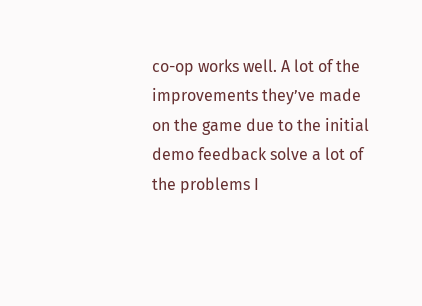co-op works well. A lot of the improvements they’ve made on the game due to the initial demo feedback solve a lot of the problems I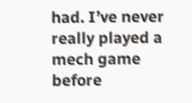had. I’ve never really played a mech game before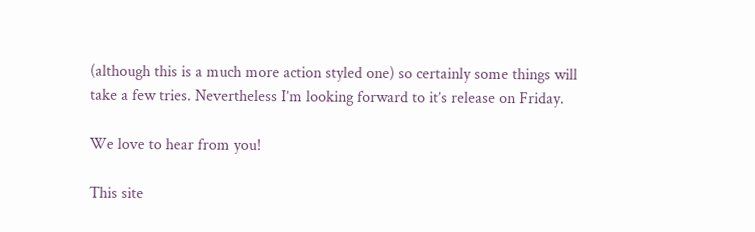(although this is a much more action styled one) so certainly some things will take a few tries. Nevertheless I’m looking forward to it’s release on Friday.

We love to hear from you!

This site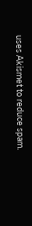uses Akismet to reduce spam.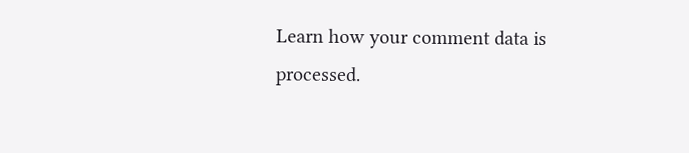Learn how your comment data is processed.